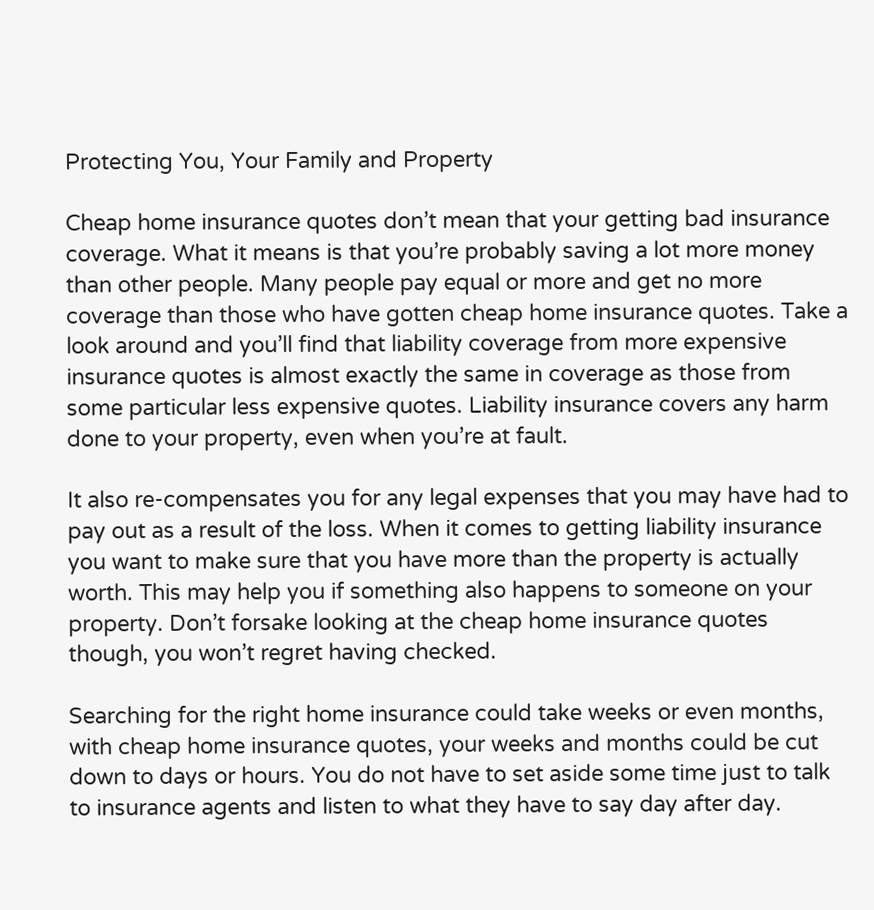Protecting You, Your Family and Property

Cheap home insurance quotes don’t mean that your getting bad insurance coverage. What it means is that you’re probably saving a lot more money than other people. Many people pay equal or more and get no more coverage than those who have gotten cheap home insurance quotes. Take a look around and you’ll find that liability coverage from more expensive insurance quotes is almost exactly the same in coverage as those from some particular less expensive quotes. Liability insurance covers any harm done to your property, even when you’re at fault.

It also re-compensates you for any legal expenses that you may have had to pay out as a result of the loss. When it comes to getting liability insurance you want to make sure that you have more than the property is actually worth. This may help you if something also happens to someone on your property. Don’t forsake looking at the cheap home insurance quotes though, you won’t regret having checked.

Searching for the right home insurance could take weeks or even months, with cheap home insurance quotes, your weeks and months could be cut down to days or hours. You do not have to set aside some time just to talk to insurance agents and listen to what they have to say day after day.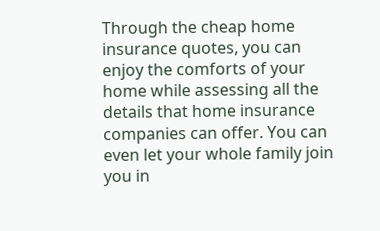Through the cheap home insurance quotes, you can enjoy the comforts of your home while assessing all the details that home insurance companies can offer. You can even let your whole family join you in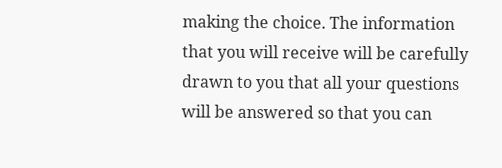making the choice. The information that you will receive will be carefully drawn to you that all your questions will be answered so that you can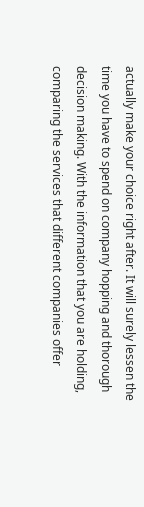actually make your choice right after. It will surely lessen the time you have to spend on company hopping and thorough decision making. With the information that you are holding, comparing the services that different companies offer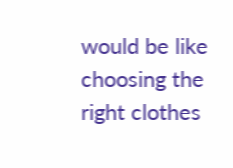would be like choosing the right clothes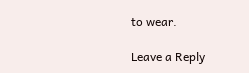to wear.

Leave a Reply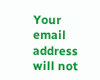Your email address will not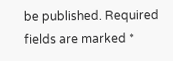be published. Required fields are marked *